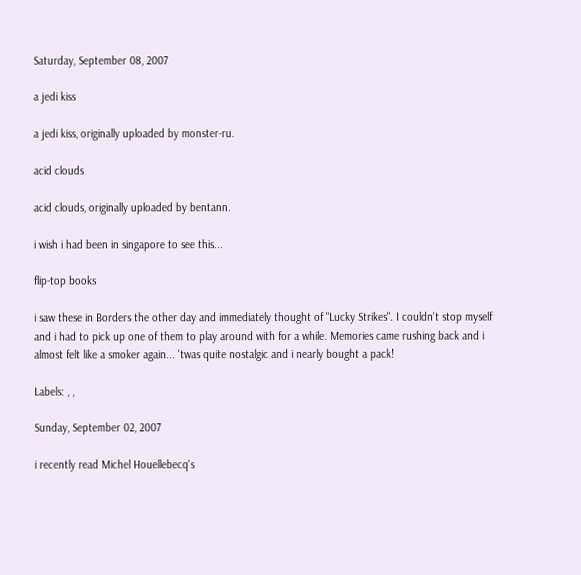Saturday, September 08, 2007

a jedi kiss

a jedi kiss, originally uploaded by monster-ru.

acid clouds

acid clouds, originally uploaded by bentann.

i wish i had been in singapore to see this...

flip-top books

i saw these in Borders the other day and immediately thought of "Lucky Strikes". I couldn't stop myself and i had to pick up one of them to play around with for a while. Memories came rushing back and i almost felt like a smoker again... 'twas quite nostalgic and i nearly bought a pack!

Labels: , ,

Sunday, September 02, 2007

i recently read Michel Houellebecq's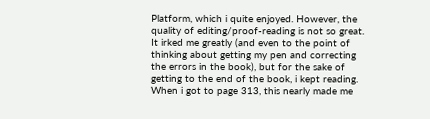Platform, which i quite enjoyed. However, the quality of editing/proof-reading is not so great. It irked me greatly (and even to the point of thinking about getting my pen and correcting the errors in the book), but for the sake of getting to the end of the book, i kept reading. When i got to page 313, this nearly made me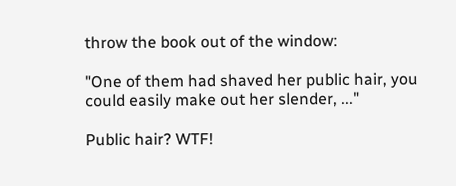throw the book out of the window:

"One of them had shaved her public hair, you could easily make out her slender, ..."

Public hair? WTF!